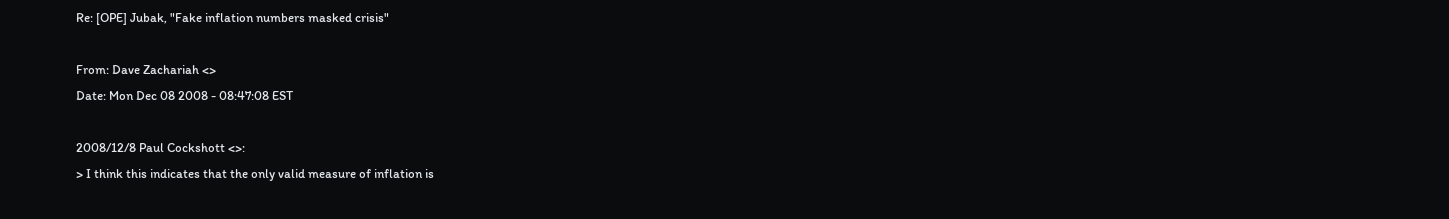Re: [OPE] Jubak, "Fake inflation numbers masked crisis"

From: Dave Zachariah <>
Date: Mon Dec 08 2008 - 08:47:08 EST

2008/12/8 Paul Cockshott <>:
> I think this indicates that the only valid measure of inflation is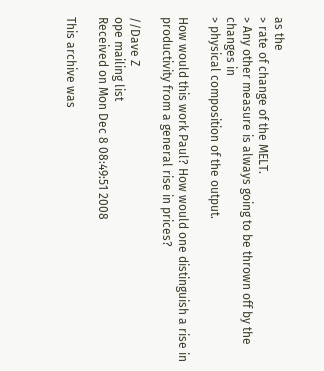as the
> rate of change of the MELT.
> Any other measure is always going to be thrown off by the changes in
> physical composition of the output.

How would this work Paul? How would one distinguish a rise in
productivity from a general rise in prices?

//Dave Z
ope mailing list
Received on Mon Dec 8 08:49:51 2008

This archive was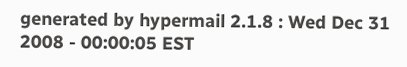generated by hypermail 2.1.8 : Wed Dec 31 2008 - 00:00:05 EST